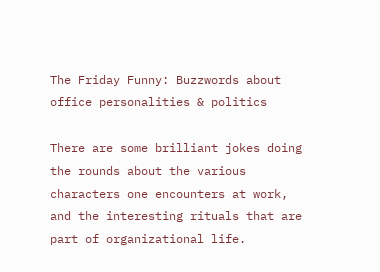The Friday Funny: Buzzwords about office personalities & politics

There are some brilliant jokes doing the rounds about the various characters one encounters at work, and the interesting rituals that are part of organizational life.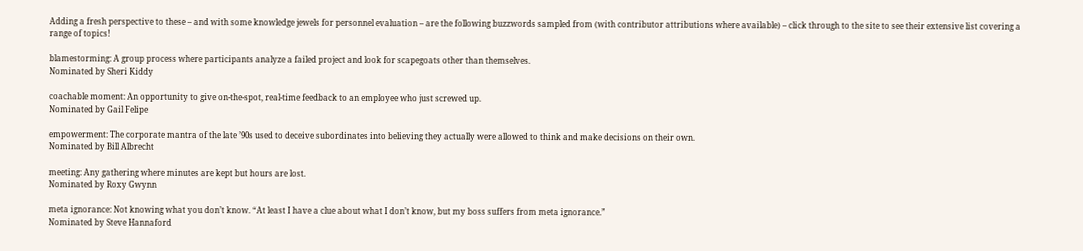Adding a fresh perspective to these – and with some knowledge jewels for personnel evaluation – are the following buzzwords sampled from (with contributor attributions where available) – click through to the site to see their extensive list covering a range of topics!

blamestorming: A group process where participants analyze a failed project and look for scapegoats other than themselves.
Nominated by Sheri Kiddy

coachable moment: An opportunity to give on-the-spot, real-time feedback to an employee who just screwed up.
Nominated by Gail Felipe

empowerment: The corporate mantra of the late ’90s used to deceive subordinates into believing they actually were allowed to think and make decisions on their own.
Nominated by Bill Albrecht

meeting: Any gathering where minutes are kept but hours are lost.
Nominated by Roxy Gwynn

meta ignorance: Not knowing what you don’t know. “At least I have a clue about what I don’t know, but my boss suffers from meta ignorance.”
Nominated by Steve Hannaford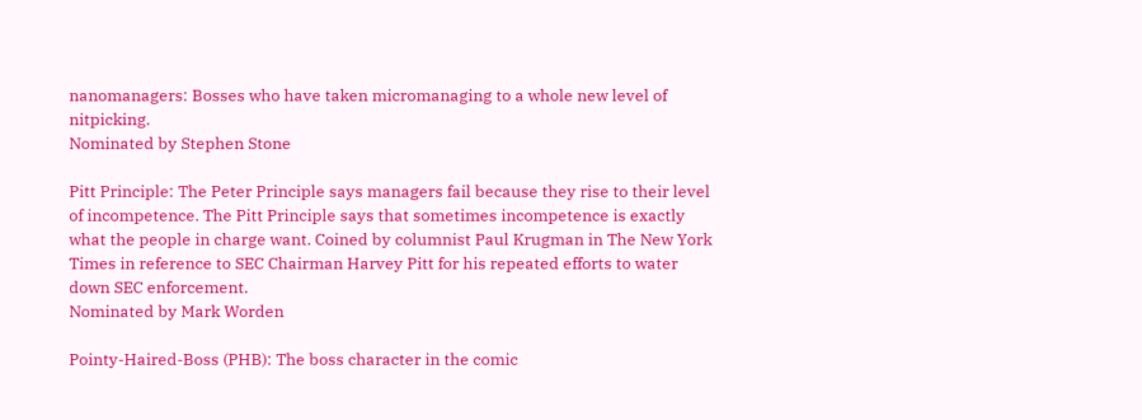nanomanagers: Bosses who have taken micromanaging to a whole new level of nitpicking.
Nominated by Stephen Stone

Pitt Principle: The Peter Principle says managers fail because they rise to their level of incompetence. The Pitt Principle says that sometimes incompetence is exactly what the people in charge want. Coined by columnist Paul Krugman in The New York Times in reference to SEC Chairman Harvey Pitt for his repeated efforts to water down SEC enforcement.
Nominated by Mark Worden

Pointy-Haired-Boss (PHB): The boss character in the comic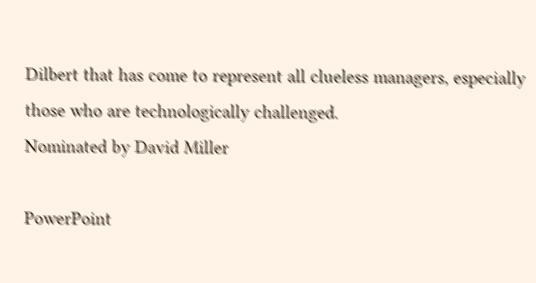Dilbert that has come to represent all clueless managers, especially those who are technologically challenged.
Nominated by David Miller

PowerPoint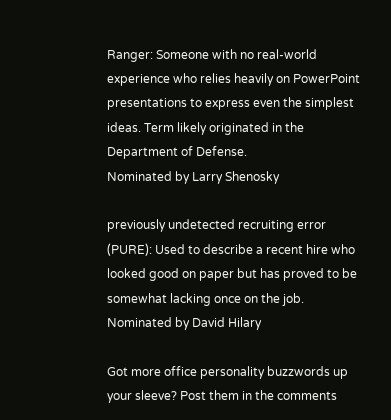Ranger: Someone with no real-world experience who relies heavily on PowerPoint presentations to express even the simplest ideas. Term likely originated in the Department of Defense.
Nominated by Larry Shenosky

previously undetected recruiting error (PURE): Used to describe a recent hire who looked good on paper but has proved to be somewhat lacking once on the job.
Nominated by David Hilary

Got more office personality buzzwords up your sleeve? Post them in the comments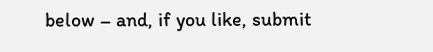below – and, if you like, submit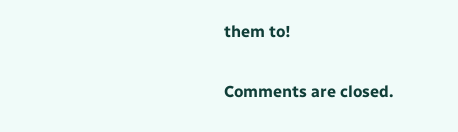them to!

Comments are closed.